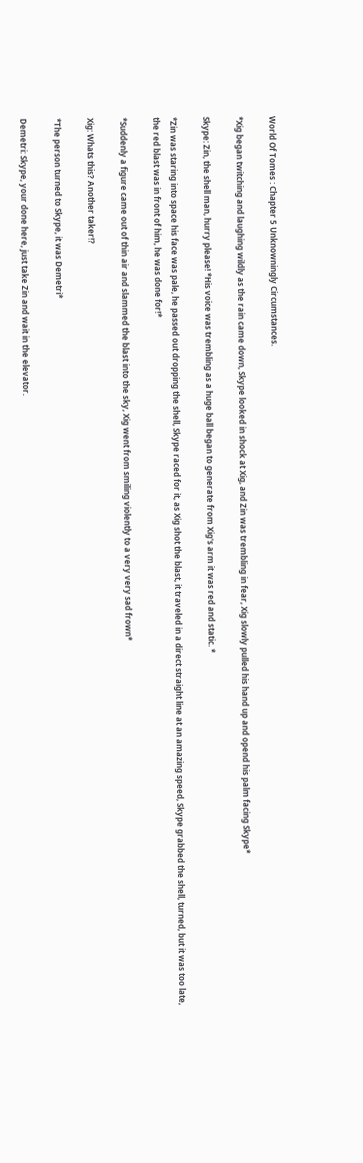World Of Tomes : Chapter 5 Unknowningly Circumstances.

*Xig began twitching and laughing wildly as the rain came down, Skype looked in shock at Xig, and Zin was trembling in fear, Xig slowly pulled his hand up and opend his palm facing Skype*

Skype: Zin, the shell man, hurry please! *His voice was trembling as a huge ball began to generate from Xig's arm it was red and static. *

*Zin was staring into space his face was pale, he passed out dropping the shell, Skype raced for it, as Xig shot the blast, it traveled in a direct straight line at an amazing speed, Skype grabbed the shell, turned, but it was too late, the red blast was in front of him, he was done for!*

*Suddenly a figure came out of thin air and slammed the blast into the sky, Xig went from smiling violently to a very very sad frown*

Xig: Whats this? Another taker!?

*The person turned to Skype, it was Demetri*

Demetri: Skype, your done here, just take Zin and wait in the elevator.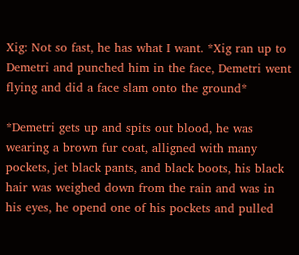Xig: Not so fast, he has what I want. *Xig ran up to Demetri and punched him in the face, Demetri went flying and did a face slam onto the ground*

*Demetri gets up and spits out blood, he was wearing a brown fur coat, alligned with many pockets, jet black pants, and black boots, his black hair was weighed down from the rain and was in his eyes, he opend one of his pockets and pulled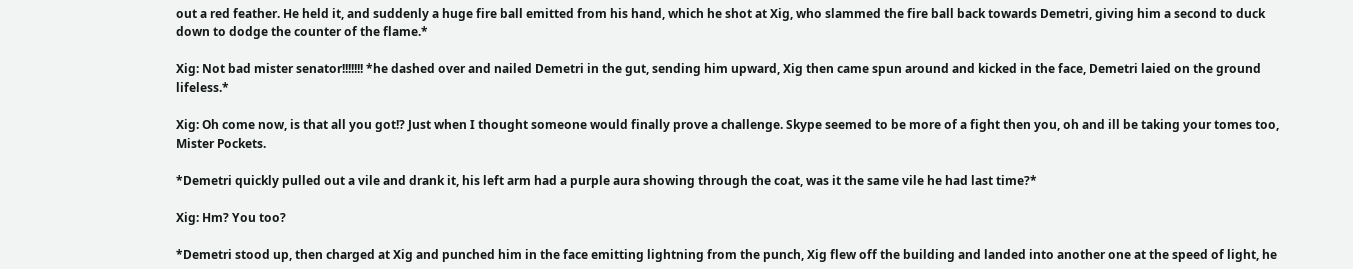out a red feather. He held it, and suddenly a huge fire ball emitted from his hand, which he shot at Xig, who slammed the fire ball back towards Demetri, giving him a second to duck down to dodge the counter of the flame.*

Xig: Not bad mister senator!!!!!!! *he dashed over and nailed Demetri in the gut, sending him upward, Xig then came spun around and kicked in the face, Demetri laied on the ground lifeless.*

Xig: Oh come now, is that all you got!? Just when I thought someone would finally prove a challenge. Skype seemed to be more of a fight then you, oh and ill be taking your tomes too, Mister Pockets.

*Demetri quickly pulled out a vile and drank it, his left arm had a purple aura showing through the coat, was it the same vile he had last time?*

Xig: Hm? You too?

*Demetri stood up, then charged at Xig and punched him in the face emitting lightning from the punch, Xig flew off the building and landed into another one at the speed of light, he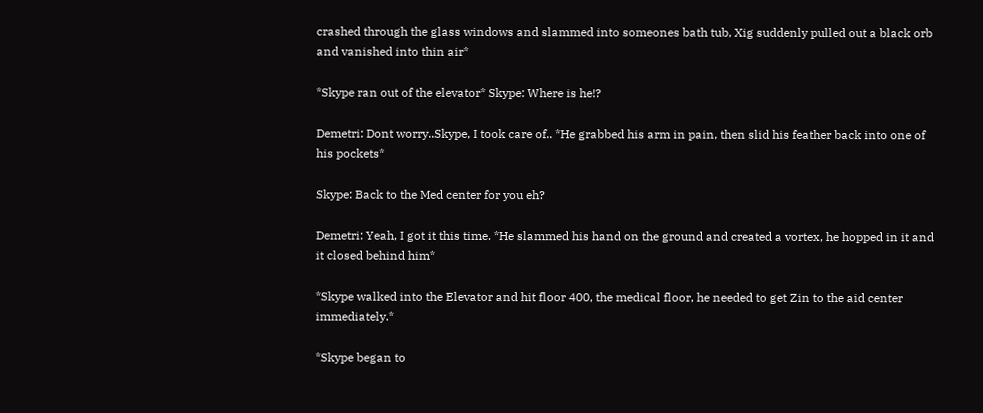crashed through the glass windows and slammed into someones bath tub, Xig suddenly pulled out a black orb and vanished into thin air*

*Skype ran out of the elevator* Skype: Where is he!?

Demetri: Dont worry..Skype, I took care of.. *He grabbed his arm in pain, then slid his feather back into one of his pockets*

Skype: Back to the Med center for you eh?

Demetri: Yeah, I got it this time. *He slammed his hand on the ground and created a vortex, he hopped in it and it closed behind him*

*Skype walked into the Elevator and hit floor 400, the medical floor, he needed to get Zin to the aid center immediately.*

*Skype began to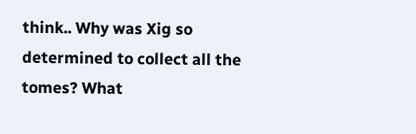think.. Why was Xig so determined to collect all the tomes? What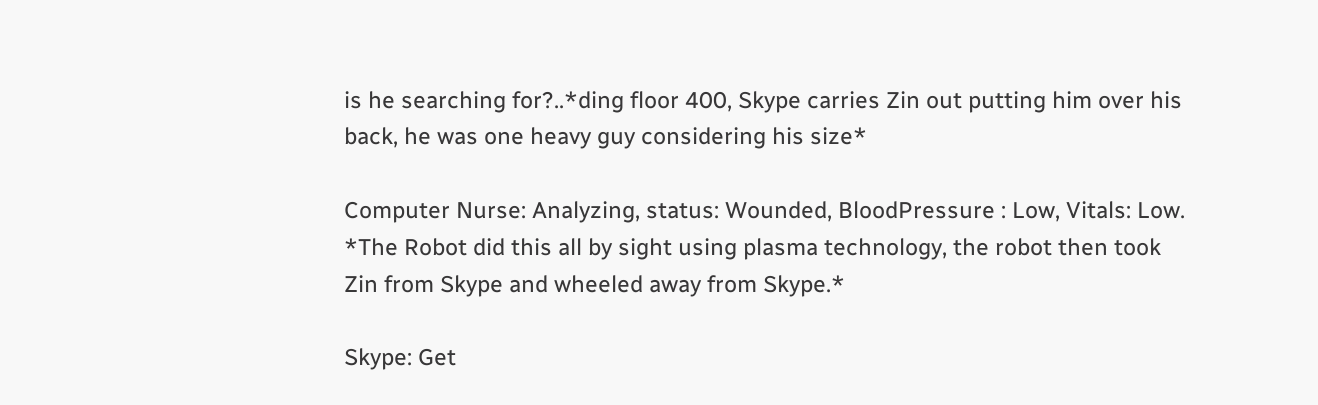is he searching for?..*ding floor 400, Skype carries Zin out putting him over his back, he was one heavy guy considering his size*

Computer Nurse: Analyzing, status: Wounded, BloodPressure : Low, Vitals: Low. *The Robot did this all by sight using plasma technology, the robot then took Zin from Skype and wheeled away from Skype.*

Skype: Get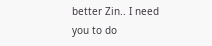better Zin.. I need you to do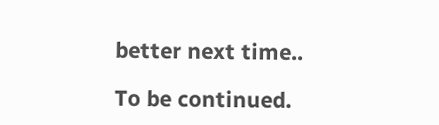better next time..

To be continued.